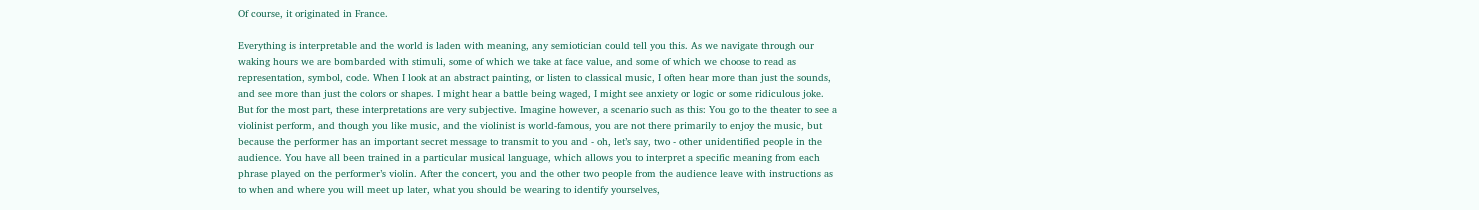Of course, it originated in France.

Everything is interpretable and the world is laden with meaning, any semiotician could tell you this. As we navigate through our waking hours we are bombarded with stimuli, some of which we take at face value, and some of which we choose to read as representation, symbol, code. When I look at an abstract painting, or listen to classical music, I often hear more than just the sounds, and see more than just the colors or shapes. I might hear a battle being waged, I might see anxiety or logic or some ridiculous joke. But for the most part, these interpretations are very subjective. Imagine however, a scenario such as this: You go to the theater to see a violinist perform, and though you like music, and the violinist is world-famous, you are not there primarily to enjoy the music, but because the performer has an important secret message to transmit to you and - oh, let’s say, two - other unidentified people in the audience. You have all been trained in a particular musical language, which allows you to interpret a specific meaning from each phrase played on the performer’s violin. After the concert, you and the other two people from the audience leave with instructions as to when and where you will meet up later, what you should be wearing to identify yourselves,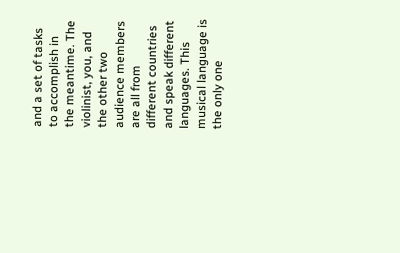and a set of tasks to accomplish in the meantime. The violinist, you, and the other two audience members are all from different countries and speak different languages. This musical language is the only one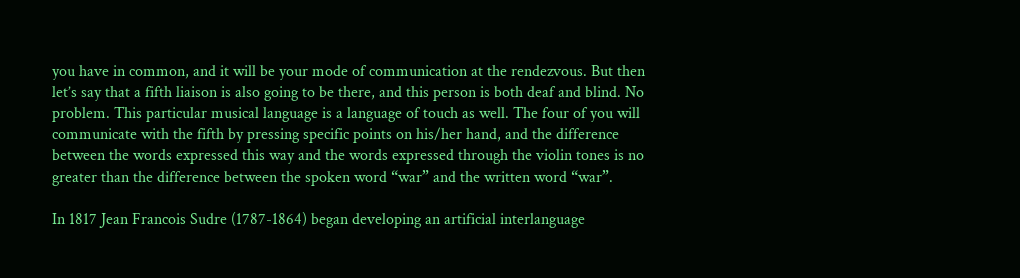you have in common, and it will be your mode of communication at the rendezvous. But then let’s say that a fifth liaison is also going to be there, and this person is both deaf and blind. No problem. This particular musical language is a language of touch as well. The four of you will communicate with the fifth by pressing specific points on his/her hand, and the difference between the words expressed this way and the words expressed through the violin tones is no greater than the difference between the spoken word “war” and the written word “war”.

In 1817 Jean Francois Sudre (1787-1864) began developing an artificial interlanguage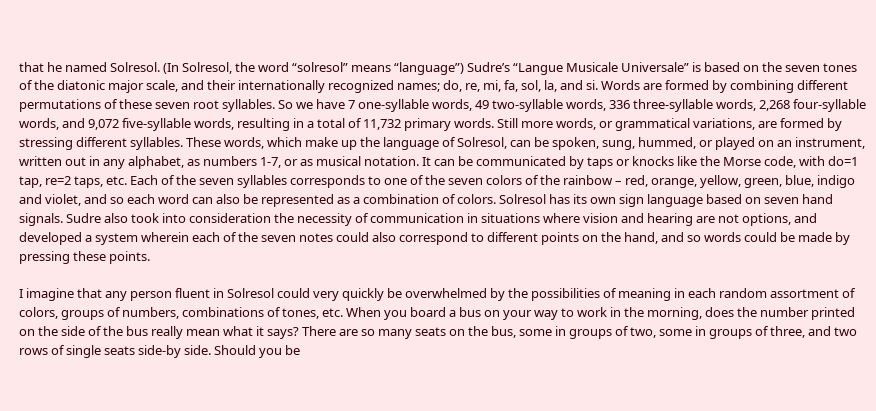that he named Solresol. (In Solresol, the word “solresol” means “language”) Sudre’s “Langue Musicale Universale” is based on the seven tones of the diatonic major scale, and their internationally recognized names; do, re, mi, fa, sol, la, and si. Words are formed by combining different permutations of these seven root syllables. So we have 7 one-syllable words, 49 two-syllable words, 336 three-syllable words, 2,268 four-syllable words, and 9,072 five-syllable words, resulting in a total of 11,732 primary words. Still more words, or grammatical variations, are formed by stressing different syllables. These words, which make up the language of Solresol, can be spoken, sung, hummed, or played on an instrument, written out in any alphabet, as numbers 1-7, or as musical notation. It can be communicated by taps or knocks like the Morse code, with do=1 tap, re=2 taps, etc. Each of the seven syllables corresponds to one of the seven colors of the rainbow – red, orange, yellow, green, blue, indigo and violet, and so each word can also be represented as a combination of colors. Solresol has its own sign language based on seven hand signals. Sudre also took into consideration the necessity of communication in situations where vision and hearing are not options, and developed a system wherein each of the seven notes could also correspond to different points on the hand, and so words could be made by pressing these points.

I imagine that any person fluent in Solresol could very quickly be overwhelmed by the possibilities of meaning in each random assortment of colors, groups of numbers, combinations of tones, etc. When you board a bus on your way to work in the morning, does the number printed on the side of the bus really mean what it says? There are so many seats on the bus, some in groups of two, some in groups of three, and two rows of single seats side-by side. Should you be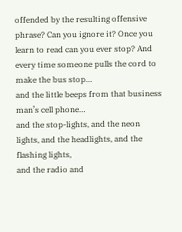offended by the resulting offensive phrase? Can you ignore it? Once you learn to read can you ever stop? And every time someone pulls the cord to make the bus stop…
and the little beeps from that business man’s cell phone…
and the stop-lights, and the neon lights, and the headlights, and the flashing lights,
and the radio and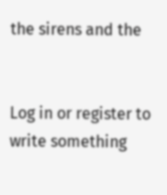the sirens and the


Log in or register to write something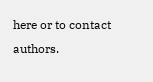here or to contact authors.